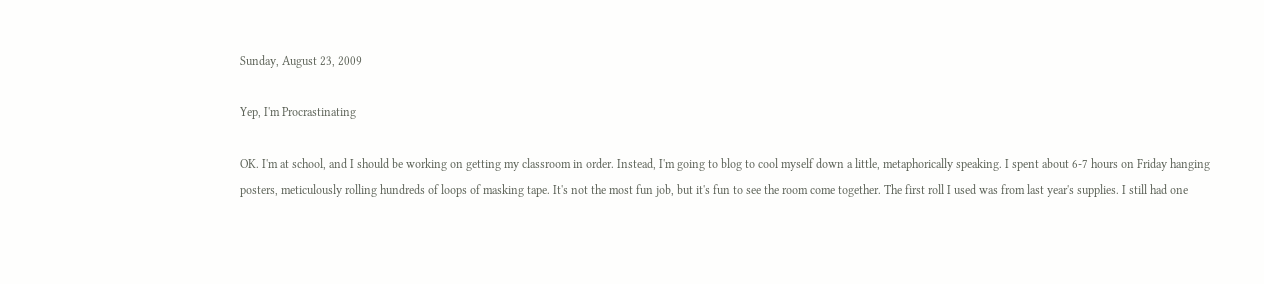Sunday, August 23, 2009

Yep, I'm Procrastinating

OK. I'm at school, and I should be working on getting my classroom in order. Instead, I'm going to blog to cool myself down a little, metaphorically speaking. I spent about 6-7 hours on Friday hanging posters, meticulously rolling hundreds of loops of masking tape. It's not the most fun job, but it's fun to see the room come together. The first roll I used was from last year's supplies. I still had one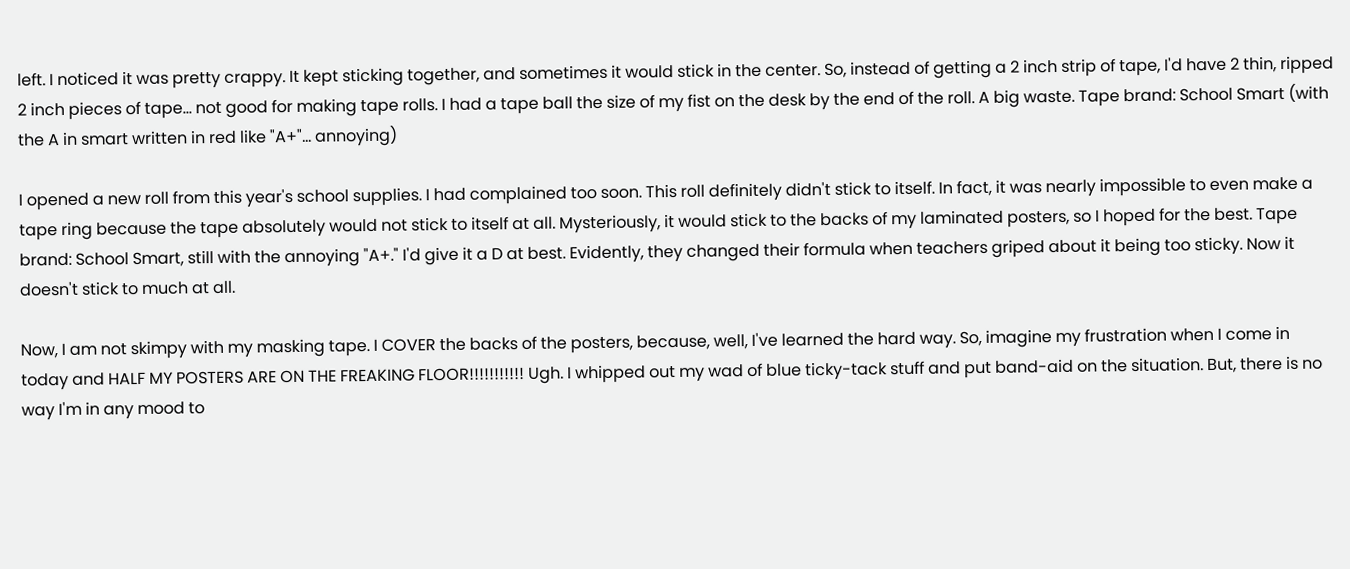left. I noticed it was pretty crappy. It kept sticking together, and sometimes it would stick in the center. So, instead of getting a 2 inch strip of tape, I'd have 2 thin, ripped 2 inch pieces of tape... not good for making tape rolls. I had a tape ball the size of my fist on the desk by the end of the roll. A big waste. Tape brand: School Smart (with the A in smart written in red like "A+"... annoying)

I opened a new roll from this year's school supplies. I had complained too soon. This roll definitely didn't stick to itself. In fact, it was nearly impossible to even make a tape ring because the tape absolutely would not stick to itself at all. Mysteriously, it would stick to the backs of my laminated posters, so I hoped for the best. Tape brand: School Smart, still with the annoying "A+." I'd give it a D at best. Evidently, they changed their formula when teachers griped about it being too sticky. Now it doesn't stick to much at all.

Now, I am not skimpy with my masking tape. I COVER the backs of the posters, because, well, I've learned the hard way. So, imagine my frustration when I come in today and HALF MY POSTERS ARE ON THE FREAKING FLOOR!!!!!!!!!!! Ugh. I whipped out my wad of blue ticky-tack stuff and put band-aid on the situation. But, there is no way I'm in any mood to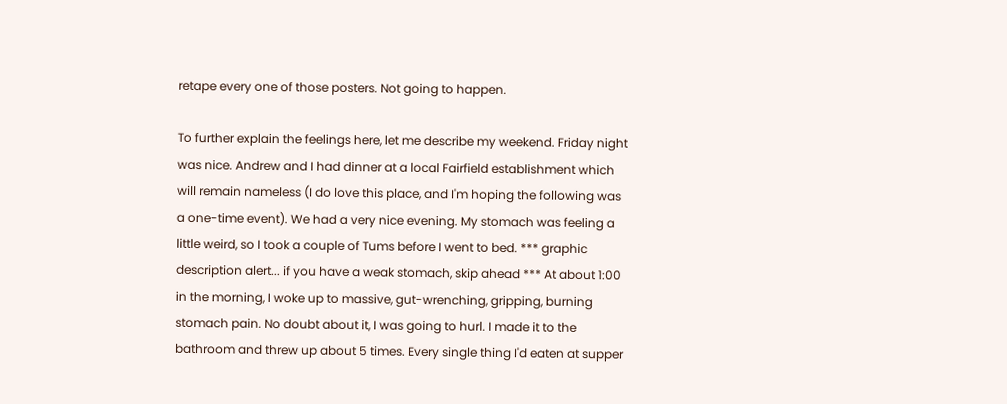retape every one of those posters. Not going to happen.

To further explain the feelings here, let me describe my weekend. Friday night was nice. Andrew and I had dinner at a local Fairfield establishment which will remain nameless (I do love this place, and I'm hoping the following was a one-time event). We had a very nice evening. My stomach was feeling a little weird, so I took a couple of Tums before I went to bed. *** graphic description alert... if you have a weak stomach, skip ahead *** At about 1:00 in the morning, I woke up to massive, gut-wrenching, gripping, burning stomach pain. No doubt about it, I was going to hurl. I made it to the bathroom and threw up about 5 times. Every single thing I'd eaten at supper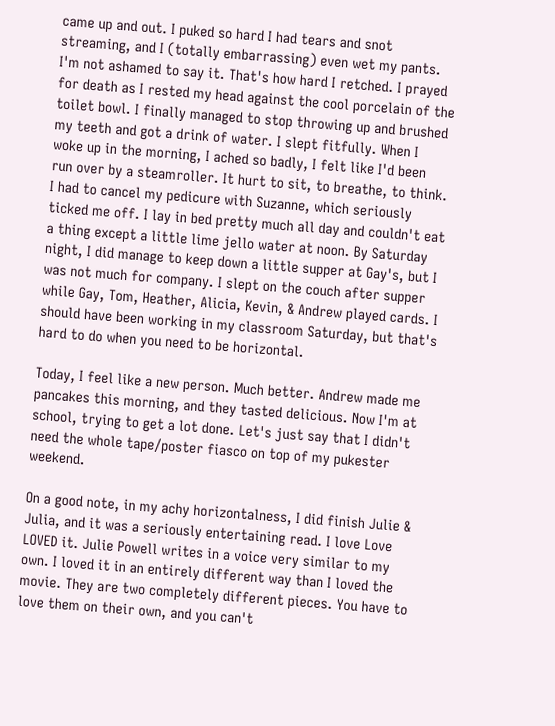came up and out. I puked so hard I had tears and snot streaming, and I (totally embarrassing) even wet my pants. I'm not ashamed to say it. That's how hard I retched. I prayed for death as I rested my head against the cool porcelain of the toilet bowl. I finally managed to stop throwing up and brushed my teeth and got a drink of water. I slept fitfully. When I woke up in the morning, I ached so badly, I felt like I'd been run over by a steamroller. It hurt to sit, to breathe, to think. I had to cancel my pedicure with Suzanne, which seriously ticked me off. I lay in bed pretty much all day and couldn't eat a thing except a little lime jello water at noon. By Saturday night, I did manage to keep down a little supper at Gay's, but I was not much for company. I slept on the couch after supper while Gay, Tom, Heather, Alicia, Kevin, & Andrew played cards. I should have been working in my classroom Saturday, but that's hard to do when you need to be horizontal.

Today, I feel like a new person. Much better. Andrew made me pancakes this morning, and they tasted delicious. Now I'm at school, trying to get a lot done. Let's just say that I didn't need the whole tape/poster fiasco on top of my pukester weekend.

On a good note, in my achy horizontalness, I did finish Julie & Julia, and it was a seriously entertaining read. I love Love LOVED it. Julie Powell writes in a voice very similar to my own. I loved it in an entirely different way than I loved the movie. They are two completely different pieces. You have to love them on their own, and you can't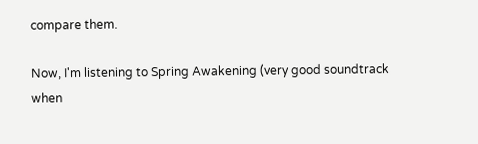compare them.

Now, I'm listening to Spring Awakening (very good soundtrack when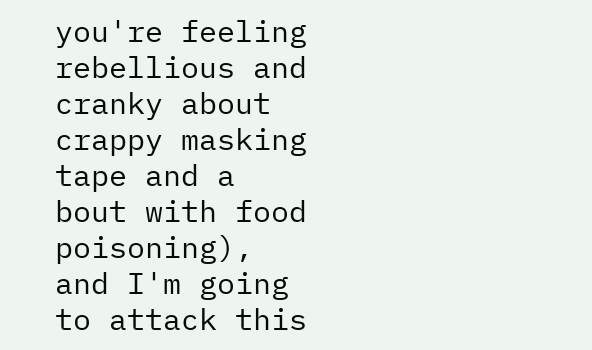you're feeling rebellious and cranky about crappy masking tape and a bout with food poisoning), and I'm going to attack this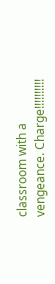classroom with a vengeance. Charge!!!!!!!!!!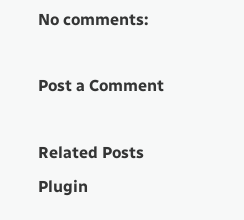No comments:

Post a Comment

Related Posts Plugin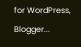for WordPress, Blogger...